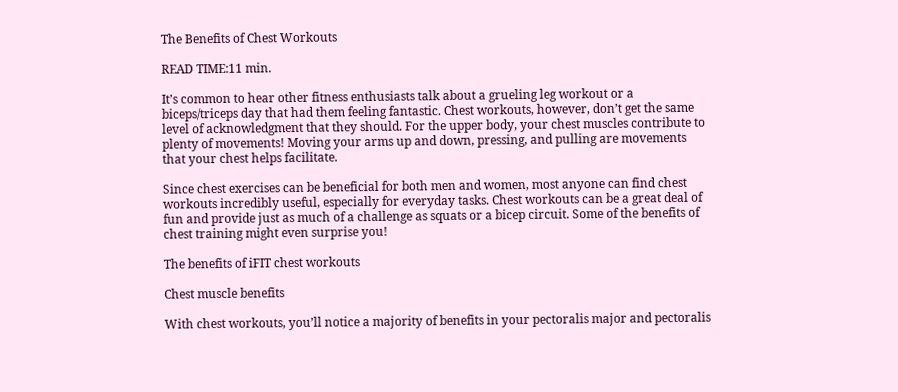The Benefits of Chest Workouts

READ TIME:11 min.

It’s common to hear other fitness enthusiasts talk about a grueling leg workout or a biceps/triceps day that had them feeling fantastic. Chest workouts, however, don’t get the same level of acknowledgment that they should. For the upper body, your chest muscles contribute to plenty of movements! Moving your arms up and down, pressing, and pulling are movements that your chest helps facilitate.

Since chest exercises can be beneficial for both men and women, most anyone can find chest workouts incredibly useful, especially for everyday tasks. Chest workouts can be a great deal of fun and provide just as much of a challenge as squats or a bicep circuit. Some of the benefits of chest training might even surprise you!

The benefits of iFIT chest workouts

Chest muscle benefits

With chest workouts, you’ll notice a majority of benefits in your pectoralis major and pectoralis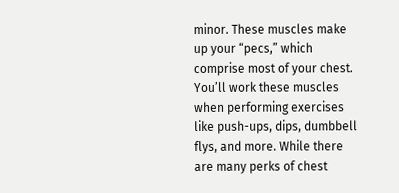minor. These muscles make up your “pecs,” which comprise most of your chest. You’ll work these muscles when performing exercises like push-ups, dips, dumbbell flys, and more. While there are many perks of chest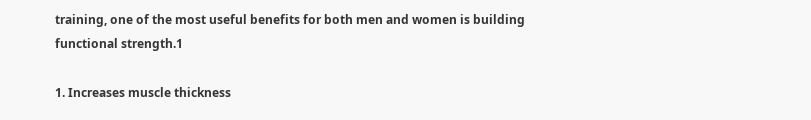training, one of the most useful benefits for both men and women is building functional strength.1

1. Increases muscle thickness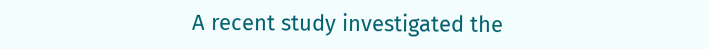A recent study investigated the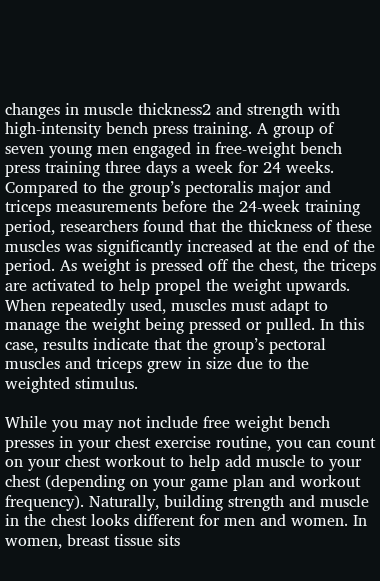changes in muscle thickness2 and strength with high-intensity bench press training. A group of seven young men engaged in free-weight bench press training three days a week for 24 weeks. Compared to the group’s pectoralis major and triceps measurements before the 24-week training period, researchers found that the thickness of these muscles was significantly increased at the end of the period. As weight is pressed off the chest, the triceps are activated to help propel the weight upwards. When repeatedly used, muscles must adapt to manage the weight being pressed or pulled. In this case, results indicate that the group’s pectoral muscles and triceps grew in size due to the weighted stimulus.

While you may not include free weight bench presses in your chest exercise routine, you can count on your chest workout to help add muscle to your chest (depending on your game plan and workout frequency). Naturally, building strength and muscle in the chest looks different for men and women. In women, breast tissue sits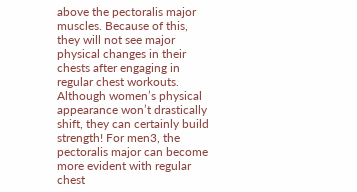above the pectoralis major muscles. Because of this, they will not see major physical changes in their chests after engaging in regular chest workouts. Although women’s physical appearance won’t drastically shift, they can certainly build strength! For men3, the pectoralis major can become more evident with regular chest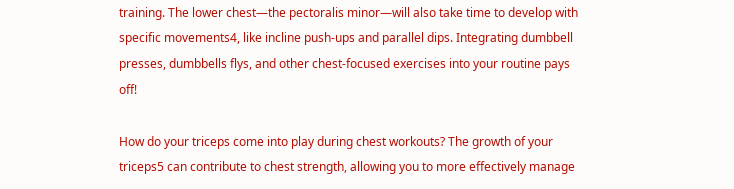training. The lower chest—the pectoralis minor—will also take time to develop with specific movements4, like incline push-ups and parallel dips. Integrating dumbbell presses, dumbbells flys, and other chest-focused exercises into your routine pays off!

How do your triceps come into play during chest workouts? The growth of your triceps5 can contribute to chest strength, allowing you to more effectively manage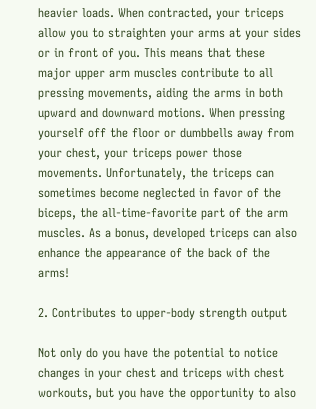heavier loads. When contracted, your triceps allow you to straighten your arms at your sides or in front of you. This means that these major upper arm muscles contribute to all pressing movements, aiding the arms in both upward and downward motions. When pressing yourself off the floor or dumbbells away from your chest, your triceps power those movements. Unfortunately, the triceps can sometimes become neglected in favor of the biceps, the all-time-favorite part of the arm muscles. As a bonus, developed triceps can also enhance the appearance of the back of the arms!

2. Contributes to upper-body strength output

Not only do you have the potential to notice changes in your chest and triceps with chest workouts, but you have the opportunity to also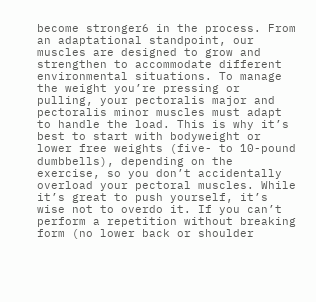become stronger6 in the process. From an adaptational standpoint, our muscles are designed to grow and strengthen to accommodate different environmental situations. To manage the weight you’re pressing or pulling, your pectoralis major and pectoralis minor muscles must adapt to handle the load. This is why it’s best to start with bodyweight or lower free weights (five- to 10-pound dumbbells), depending on the exercise, so you don’t accidentally overload your pectoral muscles. While it’s great to push yourself, it’s wise not to overdo it. If you can’t perform a repetition without breaking form (no lower back or shoulder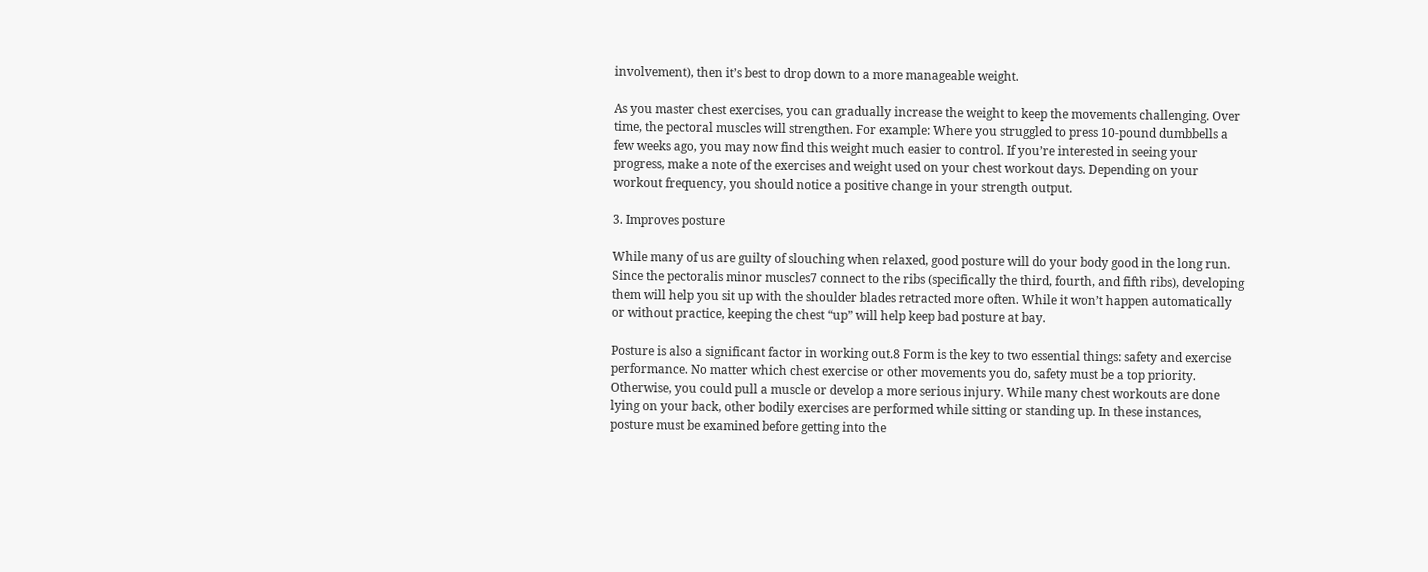involvement), then it’s best to drop down to a more manageable weight.

As you master chest exercises, you can gradually increase the weight to keep the movements challenging. Over time, the pectoral muscles will strengthen. For example: Where you struggled to press 10-pound dumbbells a few weeks ago, you may now find this weight much easier to control. If you’re interested in seeing your progress, make a note of the exercises and weight used on your chest workout days. Depending on your workout frequency, you should notice a positive change in your strength output.

3. Improves posture

While many of us are guilty of slouching when relaxed, good posture will do your body good in the long run. Since the pectoralis minor muscles7 connect to the ribs (specifically the third, fourth, and fifth ribs), developing them will help you sit up with the shoulder blades retracted more often. While it won’t happen automatically or without practice, keeping the chest “up” will help keep bad posture at bay.

Posture is also a significant factor in working out.8 Form is the key to two essential things: safety and exercise performance. No matter which chest exercise or other movements you do, safety must be a top priority. Otherwise, you could pull a muscle or develop a more serious injury. While many chest workouts are done lying on your back, other bodily exercises are performed while sitting or standing up. In these instances, posture must be examined before getting into the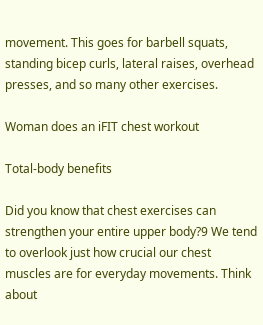movement. This goes for barbell squats, standing bicep curls, lateral raises, overhead presses, and so many other exercises.

Woman does an iFIT chest workout

Total-body benefits

Did you know that chest exercises can strengthen your entire upper body?9 We tend to overlook just how crucial our chest muscles are for everyday movements. Think about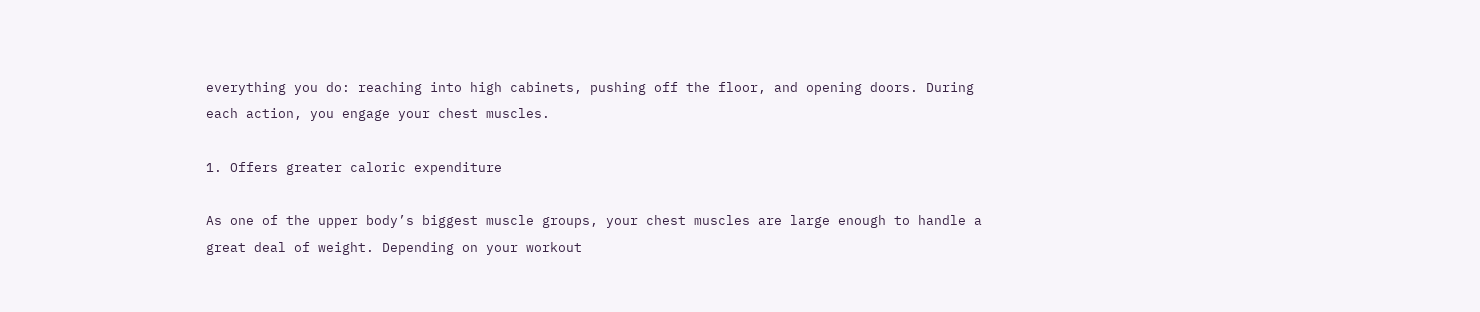everything you do: reaching into high cabinets, pushing off the floor, and opening doors. During each action, you engage your chest muscles.

1. Offers greater caloric expenditure

As one of the upper body’s biggest muscle groups, your chest muscles are large enough to handle a great deal of weight. Depending on your workout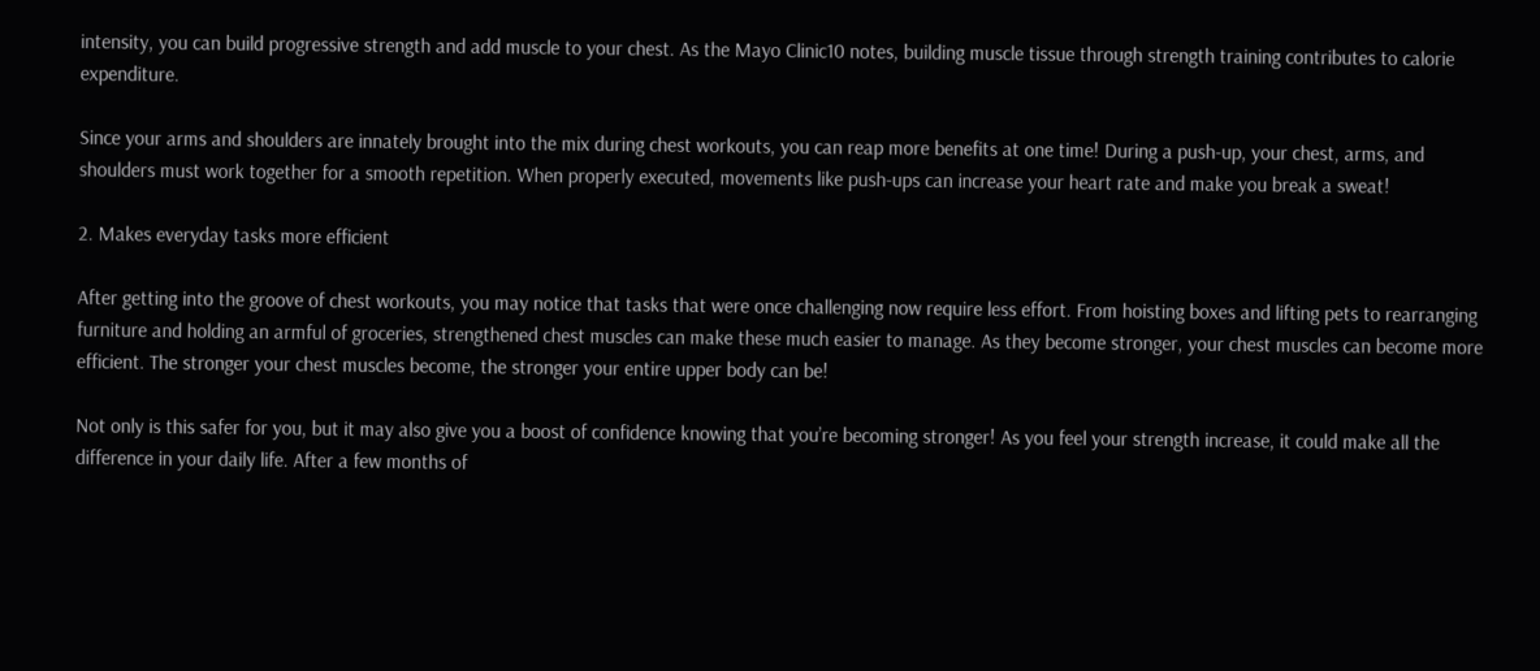intensity, you can build progressive strength and add muscle to your chest. As the Mayo Clinic10 notes, building muscle tissue through strength training contributes to calorie expenditure.

Since your arms and shoulders are innately brought into the mix during chest workouts, you can reap more benefits at one time! During a push-up, your chest, arms, and shoulders must work together for a smooth repetition. When properly executed, movements like push-ups can increase your heart rate and make you break a sweat!

2. Makes everyday tasks more efficient

After getting into the groove of chest workouts, you may notice that tasks that were once challenging now require less effort. From hoisting boxes and lifting pets to rearranging furniture and holding an armful of groceries, strengthened chest muscles can make these much easier to manage. As they become stronger, your chest muscles can become more efficient. The stronger your chest muscles become, the stronger your entire upper body can be!

Not only is this safer for you, but it may also give you a boost of confidence knowing that you’re becoming stronger! As you feel your strength increase, it could make all the difference in your daily life. After a few months of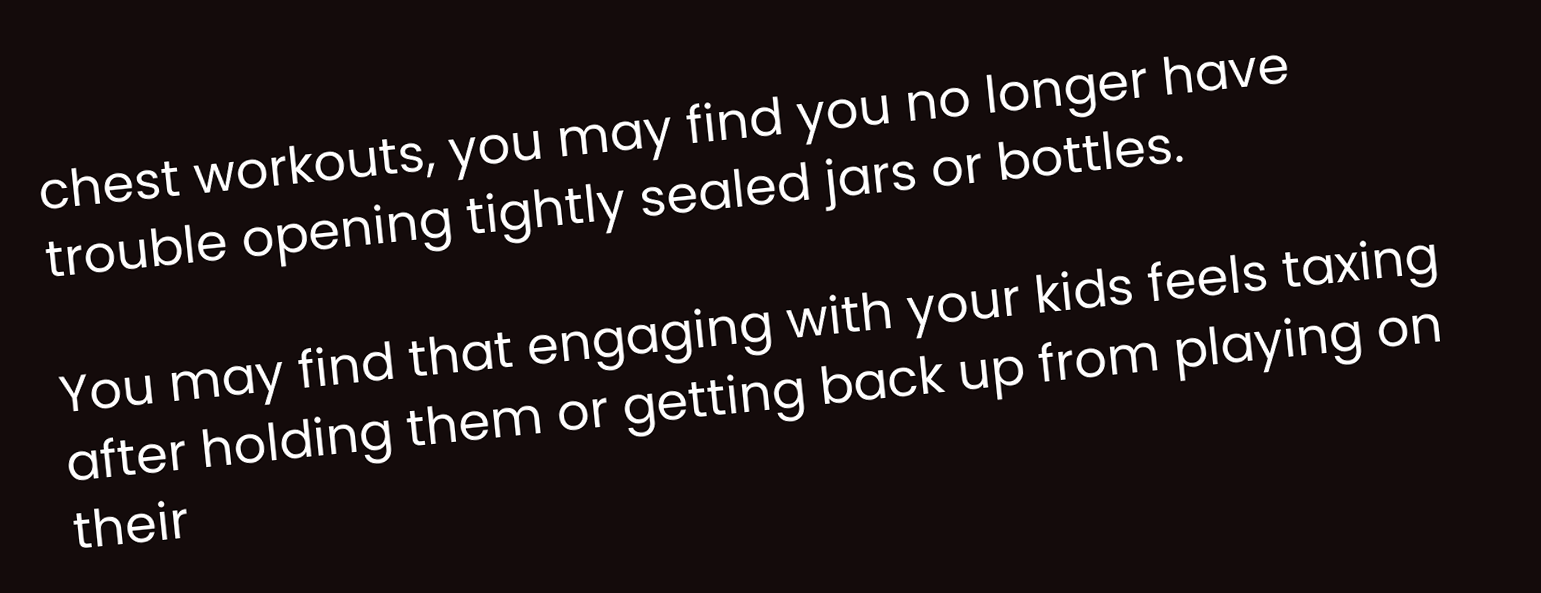chest workouts, you may find you no longer have trouble opening tightly sealed jars or bottles.

You may find that engaging with your kids feels taxing after holding them or getting back up from playing on their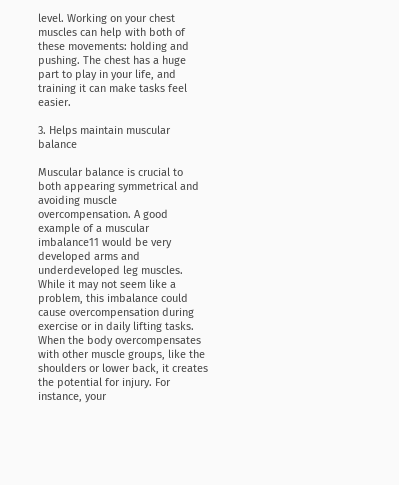level. Working on your chest muscles can help with both of these movements: holding and pushing. The chest has a huge part to play in your life, and training it can make tasks feel easier.

3. Helps maintain muscular balance

Muscular balance is crucial to both appearing symmetrical and avoiding muscle overcompensation. A good example of a muscular imbalance11 would be very developed arms and underdeveloped leg muscles. While it may not seem like a problem, this imbalance could cause overcompensation during exercise or in daily lifting tasks. When the body overcompensates with other muscle groups, like the shoulders or lower back, it creates the potential for injury. For instance, your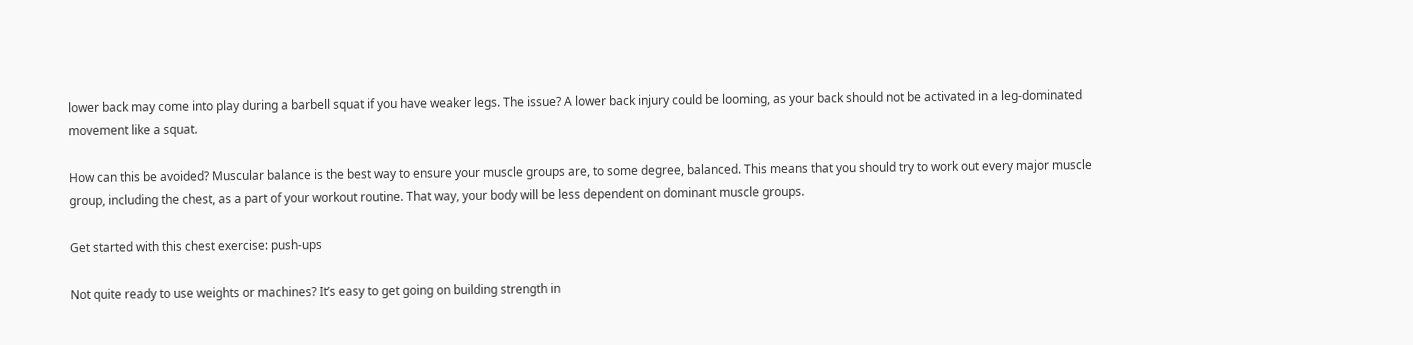lower back may come into play during a barbell squat if you have weaker legs. The issue? A lower back injury could be looming, as your back should not be activated in a leg-dominated movement like a squat.

How can this be avoided? Muscular balance is the best way to ensure your muscle groups are, to some degree, balanced. This means that you should try to work out every major muscle group, including the chest, as a part of your workout routine. That way, your body will be less dependent on dominant muscle groups.

Get started with this chest exercise: push-ups

Not quite ready to use weights or machines? It’s easy to get going on building strength in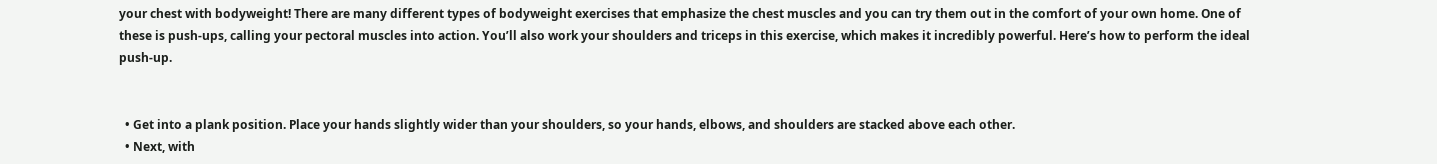your chest with bodyweight! There are many different types of bodyweight exercises that emphasize the chest muscles and you can try them out in the comfort of your own home. One of these is push-ups, calling your pectoral muscles into action. You’ll also work your shoulders and triceps in this exercise, which makes it incredibly powerful. Here’s how to perform the ideal push-up.


  • Get into a plank position. Place your hands slightly wider than your shoulders, so your hands, elbows, and shoulders are stacked above each other.
  • Next, with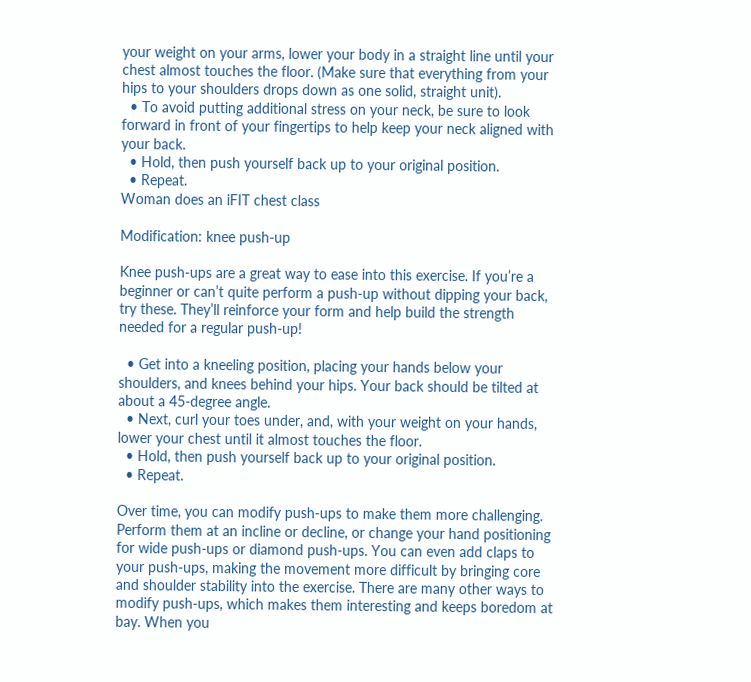your weight on your arms, lower your body in a straight line until your chest almost touches the floor. (Make sure that everything from your hips to your shoulders drops down as one solid, straight unit).
  • To avoid putting additional stress on your neck, be sure to look forward in front of your fingertips to help keep your neck aligned with your back.
  • Hold, then push yourself back up to your original position.
  • Repeat.
Woman does an iFIT chest class

Modification: knee push-up

Knee push-ups are a great way to ease into this exercise. If you’re a beginner or can’t quite perform a push-up without dipping your back, try these. They’ll reinforce your form and help build the strength needed for a regular push-up!

  • Get into a kneeling position, placing your hands below your shoulders, and knees behind your hips. Your back should be tilted at about a 45-degree angle.
  • Next, curl your toes under, and, with your weight on your hands, lower your chest until it almost touches the floor.
  • Hold, then push yourself back up to your original position.
  • Repeat.

Over time, you can modify push-ups to make them more challenging. Perform them at an incline or decline, or change your hand positioning for wide push-ups or diamond push-ups. You can even add claps to your push-ups, making the movement more difficult by bringing core and shoulder stability into the exercise. There are many other ways to modify push-ups, which makes them interesting and keeps boredom at bay. When you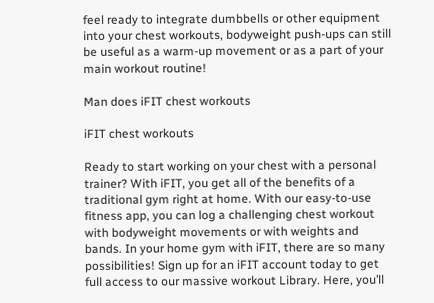feel ready to integrate dumbbells or other equipment into your chest workouts, bodyweight push-ups can still be useful as a warm-up movement or as a part of your main workout routine!

Man does iFIT chest workouts

iFIT chest workouts

Ready to start working on your chest with a personal trainer? With iFIT, you get all of the benefits of a traditional gym right at home. With our easy-to-use fitness app, you can log a challenging chest workout with bodyweight movements or with weights and bands. In your home gym with iFIT, there are so many possibilities! Sign up for an iFIT account today to get full access to our massive workout Library. Here, you’ll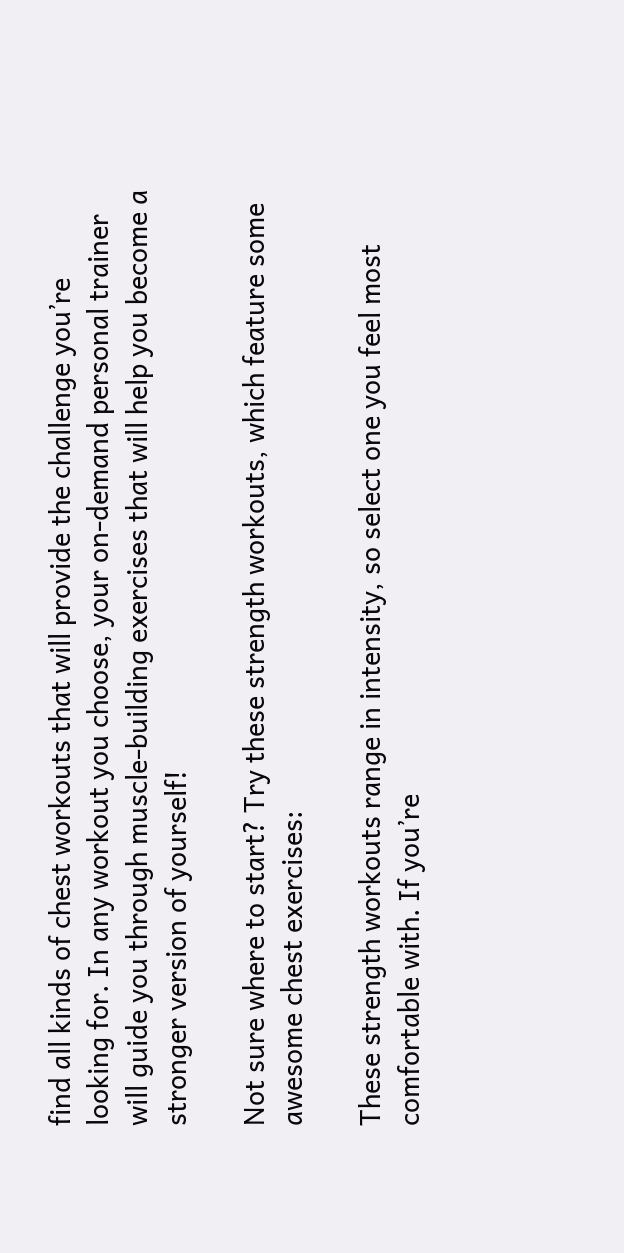find all kinds of chest workouts that will provide the challenge you’re looking for. In any workout you choose, your on-demand personal trainer will guide you through muscle-building exercises that will help you become a stronger version of yourself!

Not sure where to start? Try these strength workouts, which feature some awesome chest exercises:

These strength workouts range in intensity, so select one you feel most comfortable with. If you’re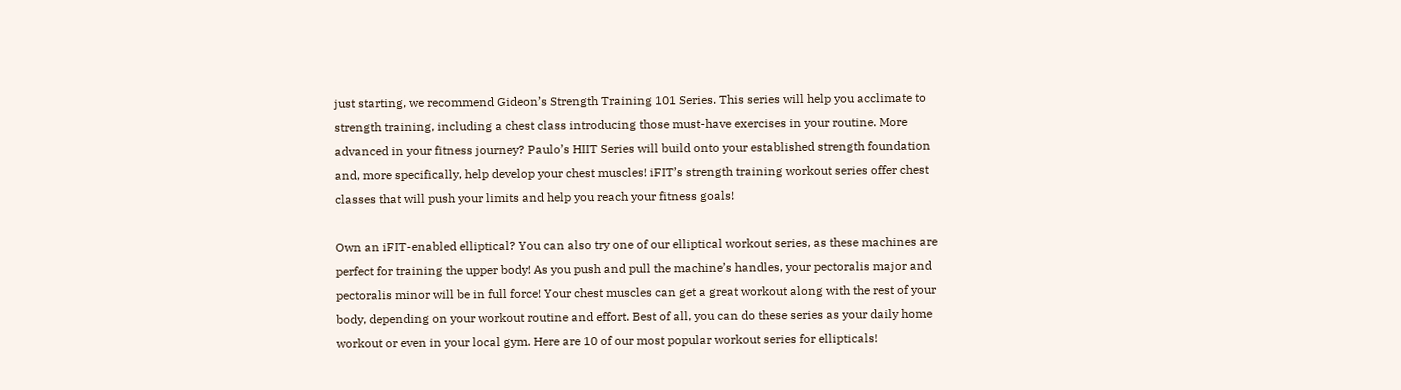just starting, we recommend Gideon’s Strength Training 101 Series. This series will help you acclimate to strength training, including a chest class introducing those must-have exercises in your routine. More advanced in your fitness journey? Paulo’s HIIT Series will build onto your established strength foundation and, more specifically, help develop your chest muscles! iFIT’s strength training workout series offer chest classes that will push your limits and help you reach your fitness goals!

Own an iFIT-enabled elliptical? You can also try one of our elliptical workout series, as these machines are perfect for training the upper body! As you push and pull the machine’s handles, your pectoralis major and pectoralis minor will be in full force! Your chest muscles can get a great workout along with the rest of your body, depending on your workout routine and effort. Best of all, you can do these series as your daily home workout or even in your local gym. Here are 10 of our most popular workout series for ellipticals!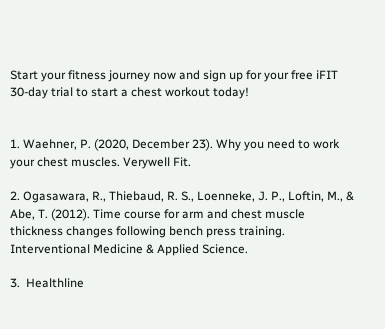Start your fitness journey now and sign up for your free iFIT 30-day trial to start a chest workout today!


1. Waehner, P. (2020, December 23). Why you need to work your chest muscles. Verywell Fit.

2. Ogasawara, R., Thiebaud, R. S., Loenneke, J. P., Loftin, M., & Abe, T. (2012). Time course for arm and chest muscle thickness changes following bench press training. Interventional Medicine & Applied Science.

3.  Healthline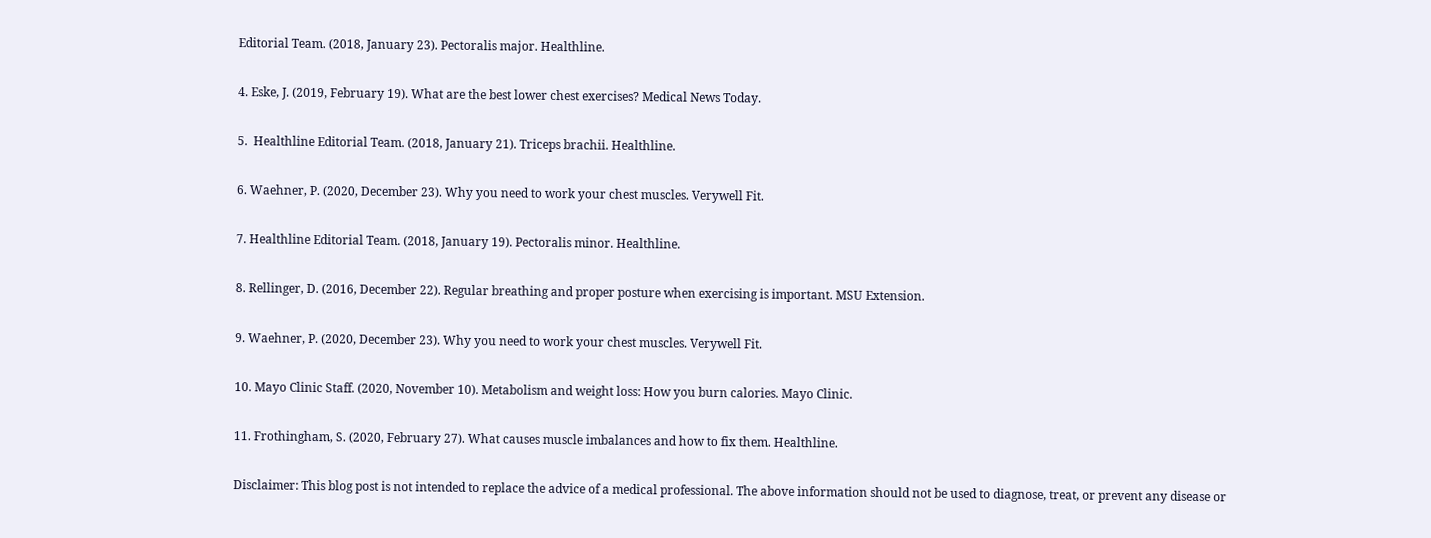Editorial Team. (2018, January 23). Pectoralis major. Healthline.

4. Eske, J. (2019, February 19). What are the best lower chest exercises? Medical News Today.

5.  Healthline Editorial Team. (2018, January 21). Triceps brachii. Healthline.

6. Waehner, P. (2020, December 23). Why you need to work your chest muscles. Verywell Fit.

7. Healthline Editorial Team. (2018, January 19). Pectoralis minor. Healthline.

8. Rellinger, D. (2016, December 22). Regular breathing and proper posture when exercising is important. MSU Extension.

9. Waehner, P. (2020, December 23). Why you need to work your chest muscles. Verywell Fit.

10. Mayo Clinic Staff. (2020, November 10). Metabolism and weight loss: How you burn calories. Mayo Clinic.

11. Frothingham, S. (2020, February 27). What causes muscle imbalances and how to fix them. Healthline.

Disclaimer: This blog post is not intended to replace the advice of a medical professional. The above information should not be used to diagnose, treat, or prevent any disease or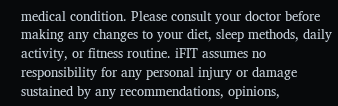medical condition. Please consult your doctor before making any changes to your diet, sleep methods, daily activity, or fitness routine. iFIT assumes no responsibility for any personal injury or damage sustained by any recommendations, opinions,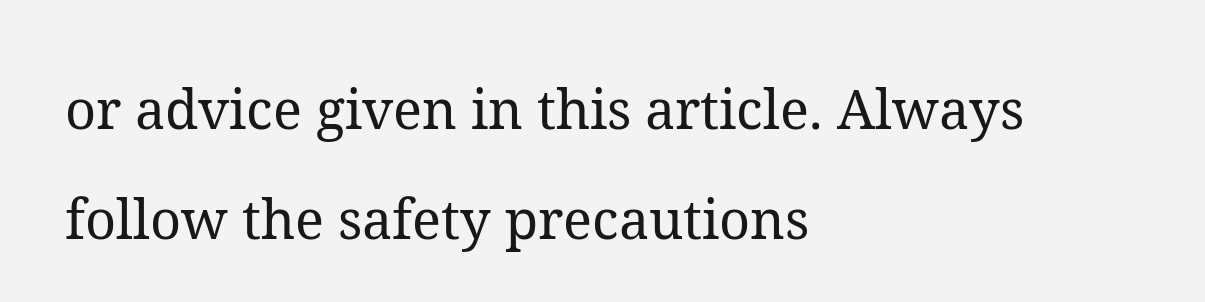or advice given in this article. Always follow the safety precautions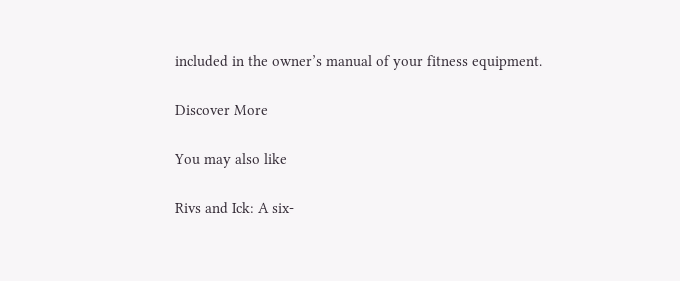included in the owner’s manual of your fitness equipment.

Discover More

You may also like

Rivs and Ick: A six-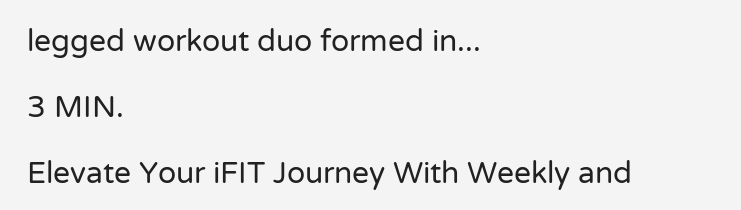legged workout duo formed in...

3 MIN.

Elevate Your iFIT Journey With Weekly and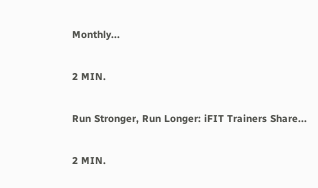Monthly...

2 MIN.

Run Stronger, Run Longer: iFIT Trainers Share...

2 MIN.